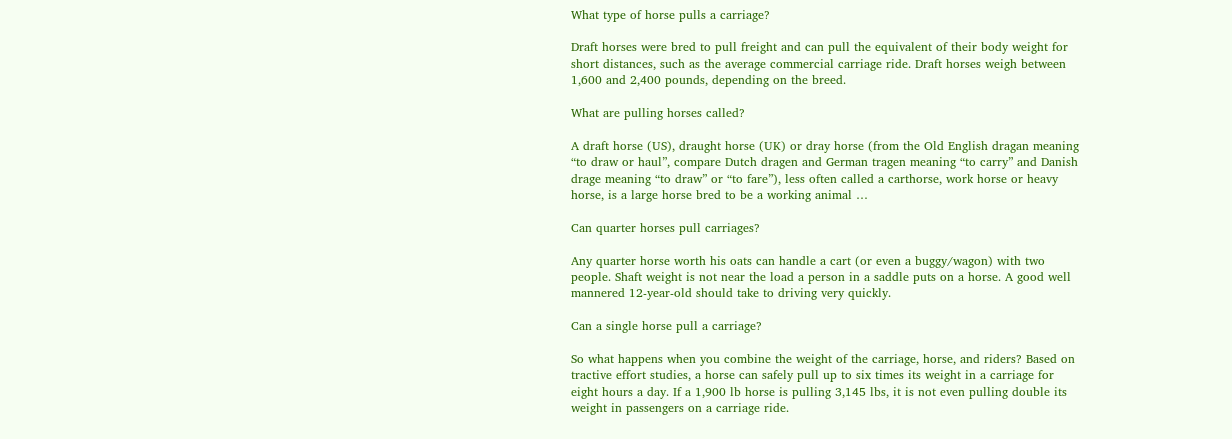What type of horse pulls a carriage?

Draft horses were bred to pull freight and can pull the equivalent of their body weight for short distances, such as the average commercial carriage ride. Draft horses weigh between 1,600 and 2,400 pounds, depending on the breed.

What are pulling horses called?

A draft horse (US), draught horse (UK) or dray horse (from the Old English dragan meaning “to draw or haul”, compare Dutch dragen and German tragen meaning “to carry” and Danish drage meaning “to draw” or “to fare”), less often called a carthorse, work horse or heavy horse, is a large horse bred to be a working animal …

Can quarter horses pull carriages?

Any quarter horse worth his oats can handle a cart (or even a buggy/wagon) with two people. Shaft weight is not near the load a person in a saddle puts on a horse. A good well mannered 12-year-old should take to driving very quickly.

Can a single horse pull a carriage?

So what happens when you combine the weight of the carriage, horse, and riders? Based on tractive effort studies, a horse can safely pull up to six times its weight in a carriage for eight hours a day. If a 1,900 lb horse is pulling 3,145 lbs, it is not even pulling double its weight in passengers on a carriage ride.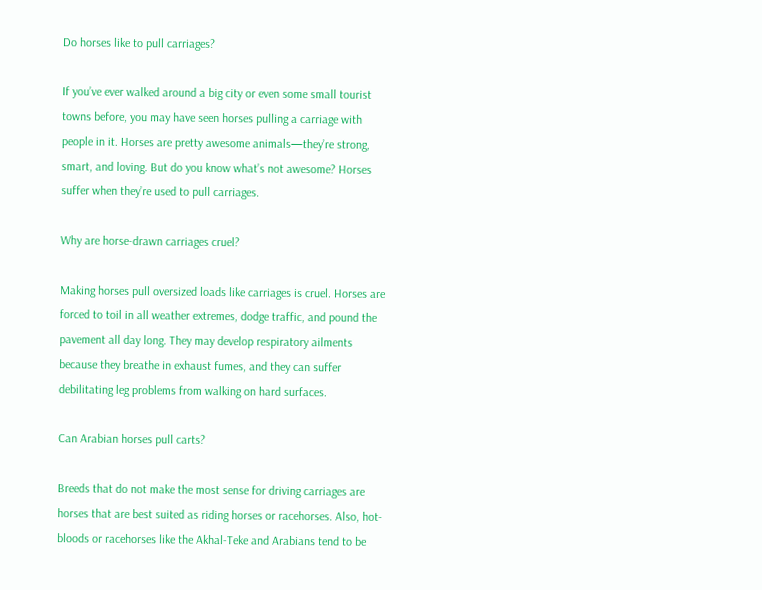Do horses like to pull carriages?

If you’ve ever walked around a big city or even some small tourist towns before, you may have seen horses pulling a carriage with people in it. Horses are pretty awesome animals—they’re strong, smart, and loving. But do you know what’s not awesome? Horses suffer when they’re used to pull carriages.

Why are horse-drawn carriages cruel?

Making horses pull oversized loads like carriages is cruel. Horses are forced to toil in all weather extremes, dodge traffic, and pound the pavement all day long. They may develop respiratory ailments because they breathe in exhaust fumes, and they can suffer debilitating leg problems from walking on hard surfaces.

Can Arabian horses pull carts?

Breeds that do not make the most sense for driving carriages are horses that are best suited as riding horses or racehorses. Also, hot-bloods or racehorses like the Akhal-Teke and Arabians tend to be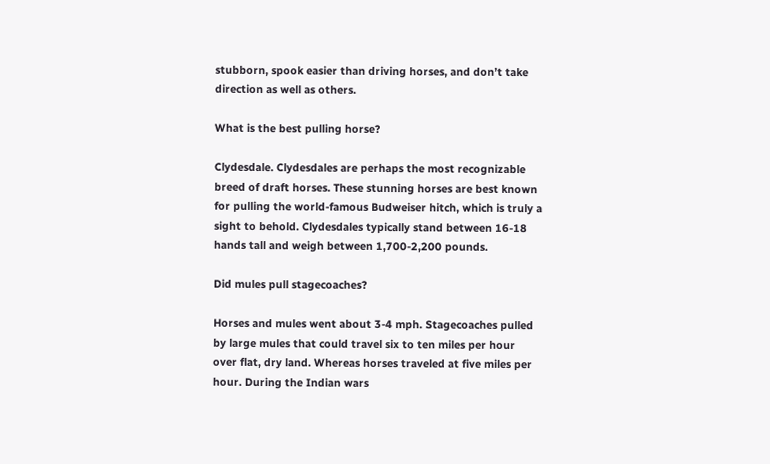stubborn, spook easier than driving horses, and don’t take direction as well as others.

What is the best pulling horse?

Clydesdale. Clydesdales are perhaps the most recognizable breed of draft horses. These stunning horses are best known for pulling the world-famous Budweiser hitch, which is truly a sight to behold. Clydesdales typically stand between 16-18 hands tall and weigh between 1,700-2,200 pounds.

Did mules pull stagecoaches?

Horses and mules went about 3-4 mph. Stagecoaches pulled by large mules that could travel six to ten miles per hour over flat, dry land. Whereas horses traveled at five miles per hour. During the Indian wars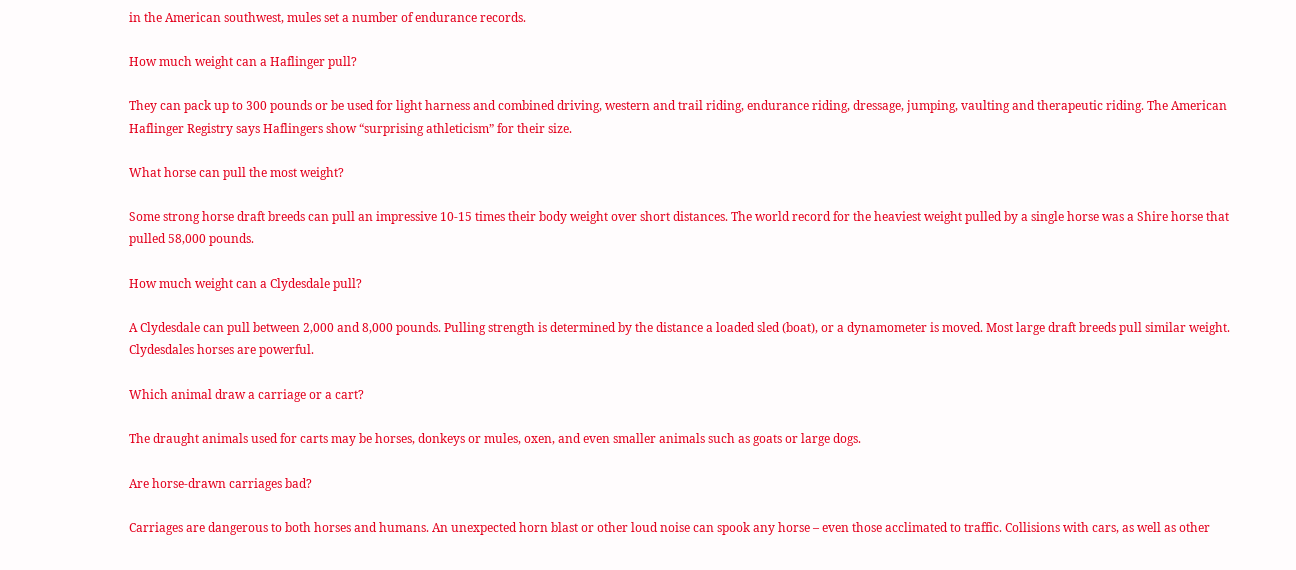in the American southwest, mules set a number of endurance records.

How much weight can a Haflinger pull?

They can pack up to 300 pounds or be used for light harness and combined driving, western and trail riding, endurance riding, dressage, jumping, vaulting and therapeutic riding. The American Haflinger Registry says Haflingers show “surprising athleticism” for their size.

What horse can pull the most weight?

Some strong horse draft breeds can pull an impressive 10-15 times their body weight over short distances. The world record for the heaviest weight pulled by a single horse was a Shire horse that pulled 58,000 pounds.

How much weight can a Clydesdale pull?

A Clydesdale can pull between 2,000 and 8,000 pounds. Pulling strength is determined by the distance a loaded sled (boat), or a dynamometer is moved. Most large draft breeds pull similar weight. Clydesdales horses are powerful.

Which animal draw a carriage or a cart?

The draught animals used for carts may be horses, donkeys or mules, oxen, and even smaller animals such as goats or large dogs.

Are horse-drawn carriages bad?

Carriages are dangerous to both horses and humans. An unexpected horn blast or other loud noise can spook any horse – even those acclimated to traffic. Collisions with cars, as well as other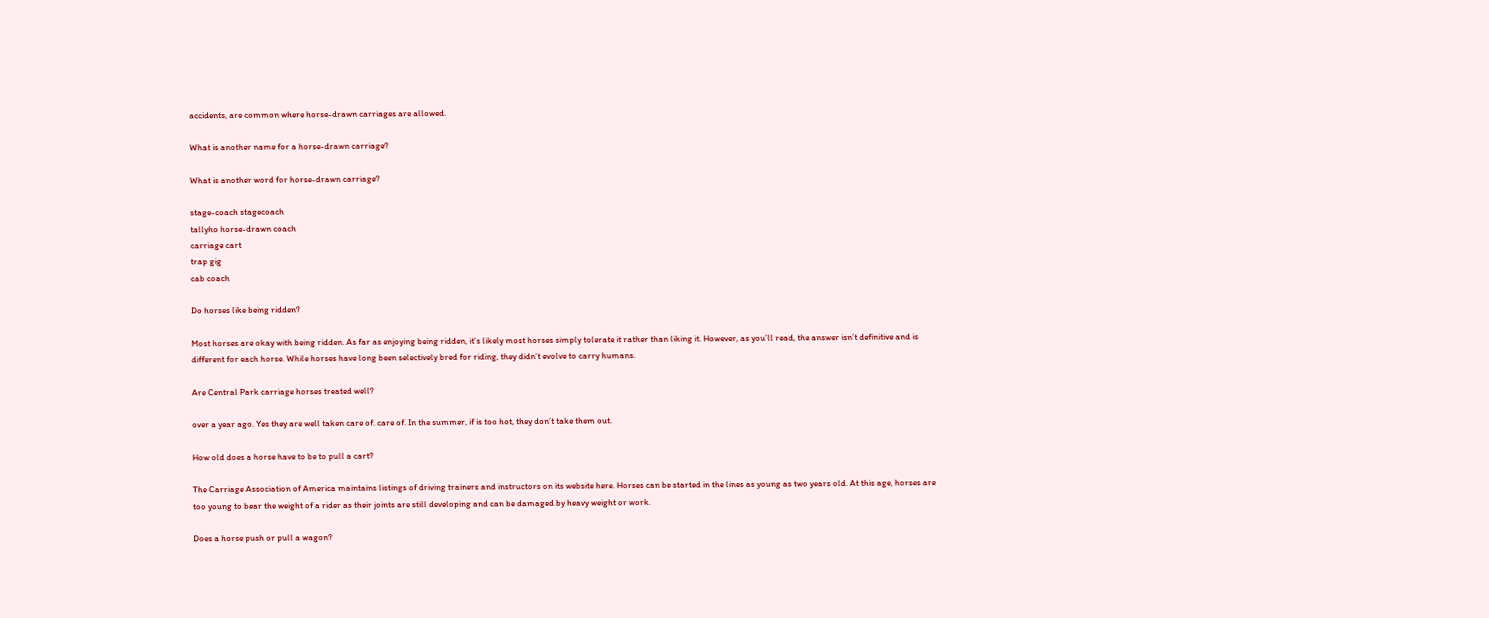accidents, are common where horse-drawn carriages are allowed.

What is another name for a horse-drawn carriage?

What is another word for horse-drawn carriage?

stage-coach stagecoach
tallyho horse-drawn coach
carriage cart
trap gig
cab coach

Do horses like being ridden?

Most horses are okay with being ridden. As far as enjoying being ridden, it’s likely most horses simply tolerate it rather than liking it. However, as you’ll read, the answer isn’t definitive and is different for each horse. While horses have long been selectively bred for riding, they didn’t evolve to carry humans.

Are Central Park carriage horses treated well?

over a year ago. Yes they are well taken care of. care of. In the summer, if is too hot, they don’t take them out.

How old does a horse have to be to pull a cart?

The Carriage Association of America maintains listings of driving trainers and instructors on its website here. Horses can be started in the lines as young as two years old. At this age, horses are too young to bear the weight of a rider as their joints are still developing and can be damaged by heavy weight or work.

Does a horse push or pull a wagon?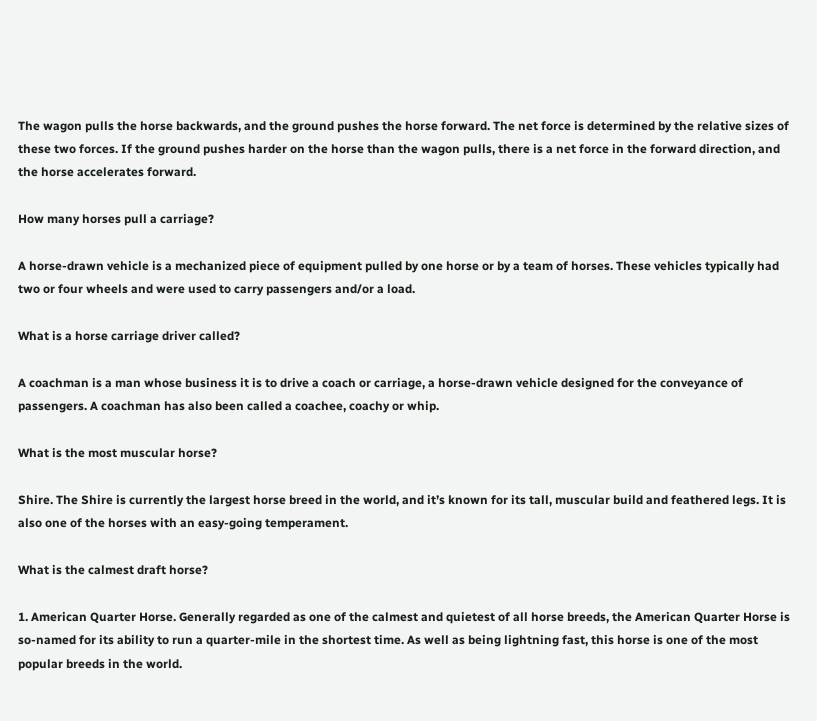The wagon pulls the horse backwards, and the ground pushes the horse forward. The net force is determined by the relative sizes of these two forces. If the ground pushes harder on the horse than the wagon pulls, there is a net force in the forward direction, and the horse accelerates forward.

How many horses pull a carriage?

A horse-drawn vehicle is a mechanized piece of equipment pulled by one horse or by a team of horses. These vehicles typically had two or four wheels and were used to carry passengers and/or a load.

What is a horse carriage driver called?

A coachman is a man whose business it is to drive a coach or carriage, a horse-drawn vehicle designed for the conveyance of passengers. A coachman has also been called a coachee, coachy or whip.

What is the most muscular horse?

Shire. The Shire is currently the largest horse breed in the world, and it’s known for its tall, muscular build and feathered legs. It is also one of the horses with an easy-going temperament.

What is the calmest draft horse?

1. American Quarter Horse. Generally regarded as one of the calmest and quietest of all horse breeds, the American Quarter Horse is so-named for its ability to run a quarter-mile in the shortest time. As well as being lightning fast, this horse is one of the most popular breeds in the world.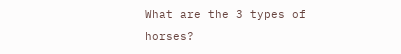What are the 3 types of horses?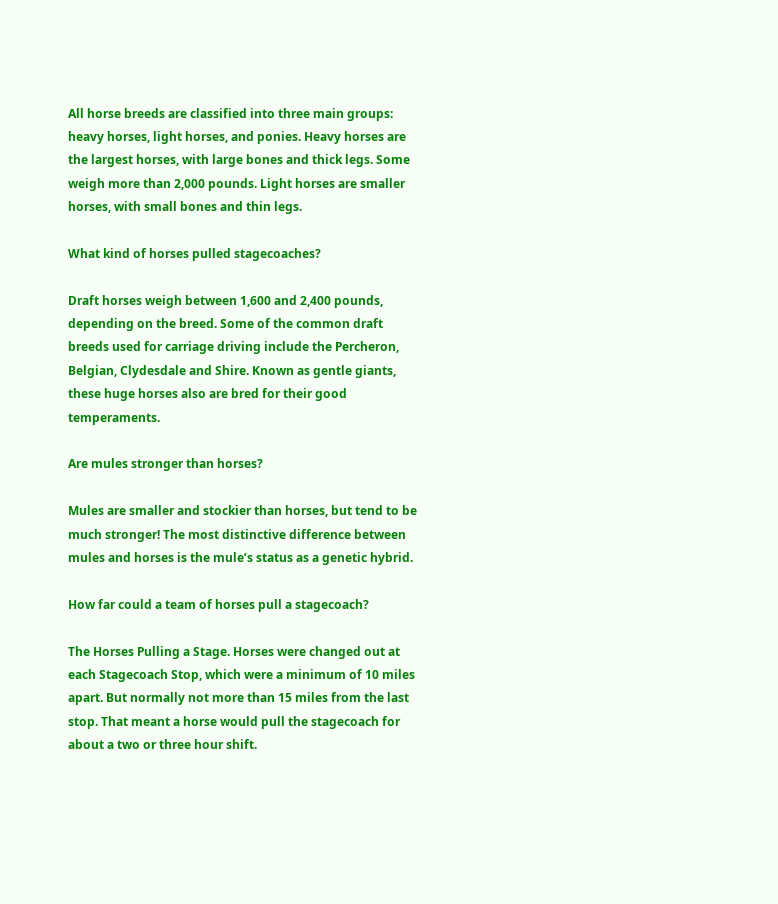All horse breeds are classified into three main groups: heavy horses, light horses, and ponies. Heavy horses are the largest horses, with large bones and thick legs. Some weigh more than 2,000 pounds. Light horses are smaller horses, with small bones and thin legs.

What kind of horses pulled stagecoaches?

Draft horses weigh between 1,600 and 2,400 pounds, depending on the breed. Some of the common draft breeds used for carriage driving include the Percheron, Belgian, Clydesdale and Shire. Known as gentle giants, these huge horses also are bred for their good temperaments.

Are mules stronger than horses?

Mules are smaller and stockier than horses, but tend to be much stronger! The most distinctive difference between mules and horses is the mule’s status as a genetic hybrid.

How far could a team of horses pull a stagecoach?

The Horses Pulling a Stage. Horses were changed out at each Stagecoach Stop, which were a minimum of 10 miles apart. But normally not more than 15 miles from the last stop. That meant a horse would pull the stagecoach for about a two or three hour shift.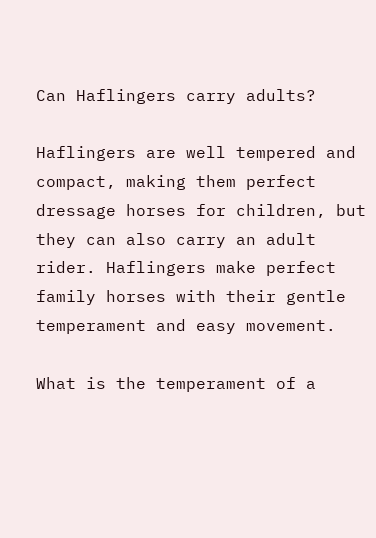Can Haflingers carry adults?

Haflingers are well tempered and compact, making them perfect dressage horses for children, but they can also carry an adult rider. Haflingers make perfect family horses with their gentle temperament and easy movement.

What is the temperament of a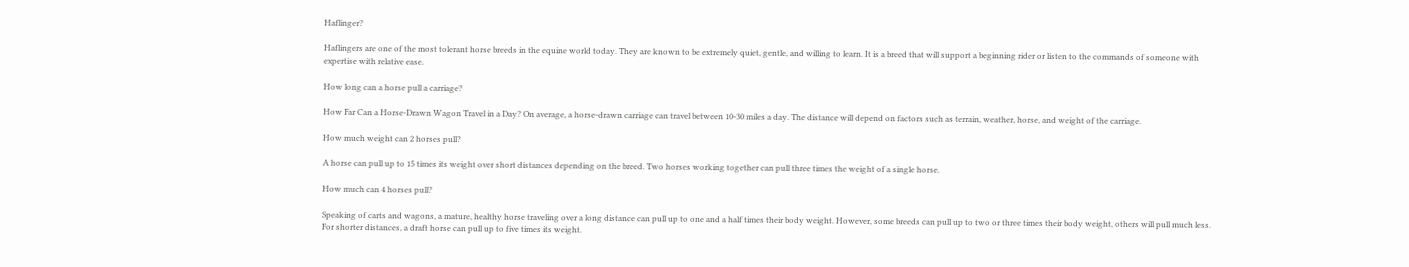Haflinger?

Haflingers are one of the most tolerant horse breeds in the equine world today. They are known to be extremely quiet, gentle, and willing to learn. It is a breed that will support a beginning rider or listen to the commands of someone with expertise with relative ease.

How long can a horse pull a carriage?

How Far Can a Horse-Drawn Wagon Travel in a Day? On average, a horse-drawn carriage can travel between 10-30 miles a day. The distance will depend on factors such as terrain, weather, horse, and weight of the carriage.

How much weight can 2 horses pull?

A horse can pull up to 15 times its weight over short distances depending on the breed. Two horses working together can pull three times the weight of a single horse.

How much can 4 horses pull?

Speaking of carts and wagons, a mature, healthy horse traveling over a long distance can pull up to one and a half times their body weight. However, some breeds can pull up to two or three times their body weight, others will pull much less. For shorter distances, a draft horse can pull up to five times its weight.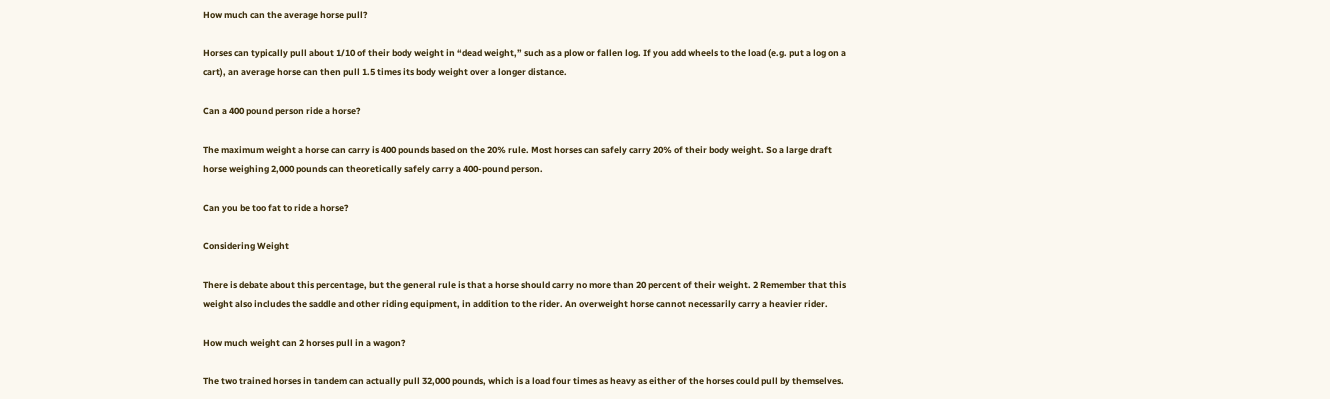How much can the average horse pull?

Horses can typically pull about 1/10 of their body weight in “dead weight,” such as a plow or fallen log. If you add wheels to the load (e.g. put a log on a cart), an average horse can then pull 1.5 times its body weight over a longer distance.

Can a 400 pound person ride a horse?

The maximum weight a horse can carry is 400 pounds based on the 20% rule. Most horses can safely carry 20% of their body weight. So a large draft horse weighing 2,000 pounds can theoretically safely carry a 400-pound person.

Can you be too fat to ride a horse?

Considering Weight

There is debate about this percentage, but the general rule is that a horse should carry no more than 20 percent of their weight. 2 Remember that this weight also includes the saddle and other riding equipment, in addition to the rider. An overweight horse cannot necessarily carry a heavier rider.

How much weight can 2 horses pull in a wagon?

The two trained horses in tandem can actually pull 32,000 pounds, which is a load four times as heavy as either of the horses could pull by themselves.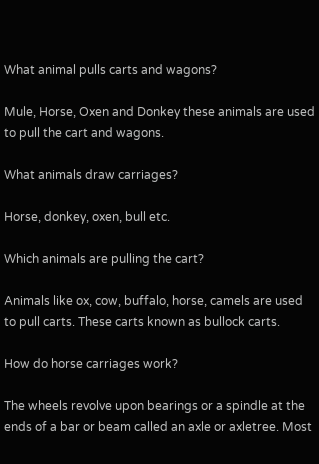What animal pulls carts and wagons?

Mule, Horse, Oxen and Donkey these animals are used to pull the cart and wagons.

What animals draw carriages?

Horse, donkey, oxen, bull etc.

Which animals are pulling the cart?

Animals like ox, cow, buffalo, horse, camels are used to pull carts. These carts known as bullock carts.

How do horse carriages work?

The wheels revolve upon bearings or a spindle at the ends of a bar or beam called an axle or axletree. Most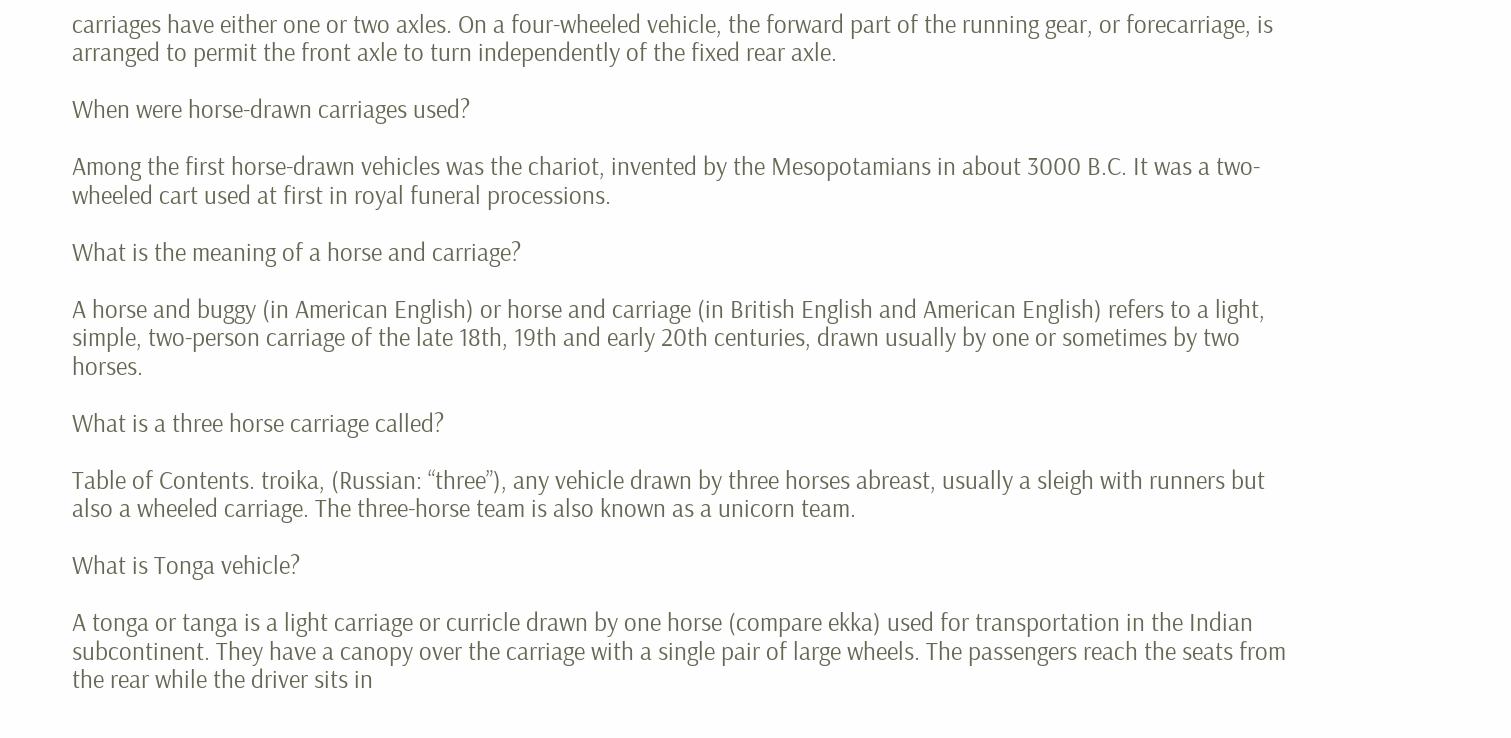carriages have either one or two axles. On a four-wheeled vehicle, the forward part of the running gear, or forecarriage, is arranged to permit the front axle to turn independently of the fixed rear axle.

When were horse-drawn carriages used?

Among the first horse-drawn vehicles was the chariot, invented by the Mesopotamians in about 3000 B.C. It was a two-wheeled cart used at first in royal funeral processions.

What is the meaning of a horse and carriage?

A horse and buggy (in American English) or horse and carriage (in British English and American English) refers to a light, simple, two-person carriage of the late 18th, 19th and early 20th centuries, drawn usually by one or sometimes by two horses.

What is a three horse carriage called?

Table of Contents. troika, (Russian: “three”), any vehicle drawn by three horses abreast, usually a sleigh with runners but also a wheeled carriage. The three-horse team is also known as a unicorn team.

What is Tonga vehicle?

A tonga or tanga is a light carriage or curricle drawn by one horse (compare ekka) used for transportation in the Indian subcontinent. They have a canopy over the carriage with a single pair of large wheels. The passengers reach the seats from the rear while the driver sits in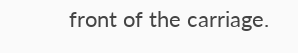front of the carriage.